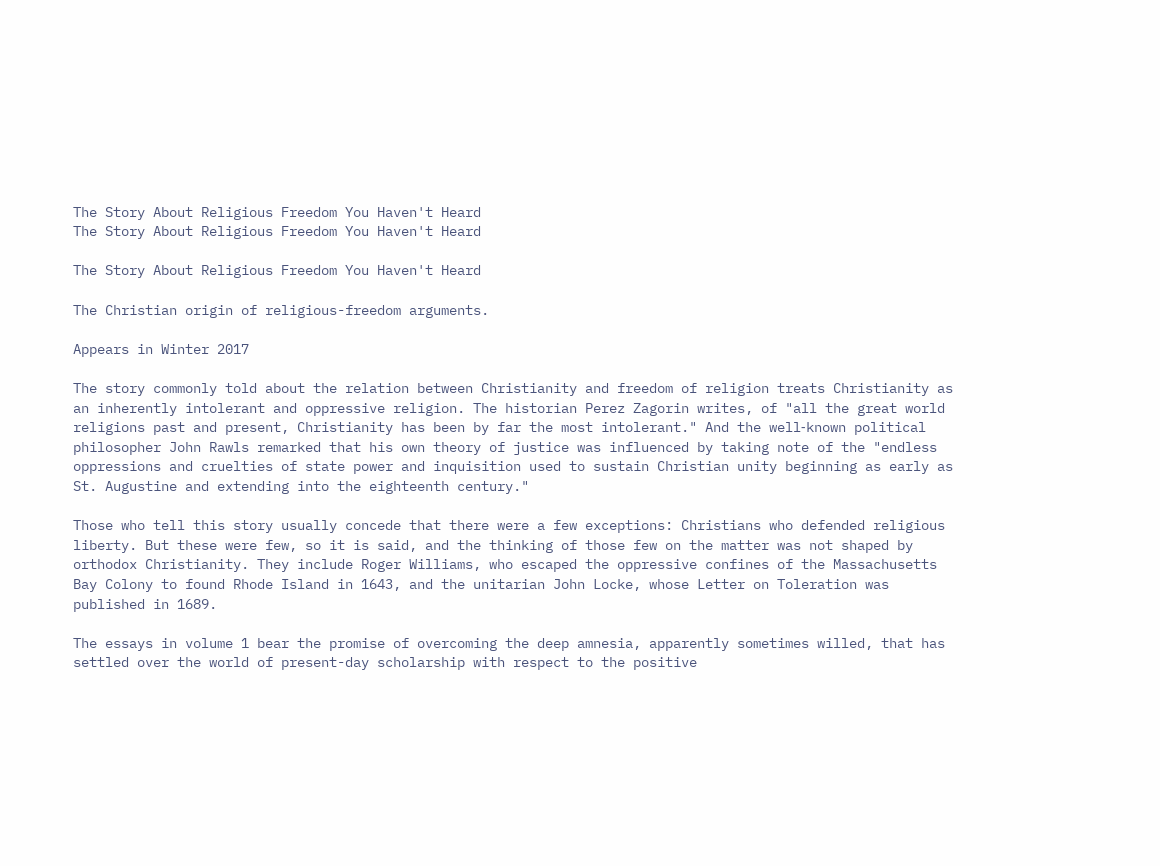The Story About Religious Freedom You Haven't Heard
The Story About Religious Freedom You Haven't Heard

The Story About Religious Freedom You Haven't Heard

The Christian origin of religious-freedom arguments.

Appears in Winter 2017

The story commonly told about the relation between Christianity and freedom of religion treats Christianity as an inherently intolerant and oppressive religion. The historian Perez Zagorin writes, of "all the great world religions past and present, Christianity has been by far the most intolerant." And the well‐known political philosopher John Rawls remarked that his own theory of justice was influenced by taking note of the "endless oppressions and cruelties of state power and inquisition used to sustain Christian unity beginning as early as St. Augustine and extending into the eighteenth century."

Those who tell this story usually concede that there were a few exceptions: Christians who defended religious liberty. But these were few, so it is said, and the thinking of those few on the matter was not shaped by orthodox Christianity. They include Roger Williams, who escaped the oppressive confines of the Massachusetts Bay Colony to found Rhode Island in 1643, and the unitarian John Locke, whose Letter on Toleration was published in 1689.

The essays in volume 1 bear the promise of overcoming the deep amnesia, apparently sometimes willed, that has settled over the world of present-day scholarship with respect to the positive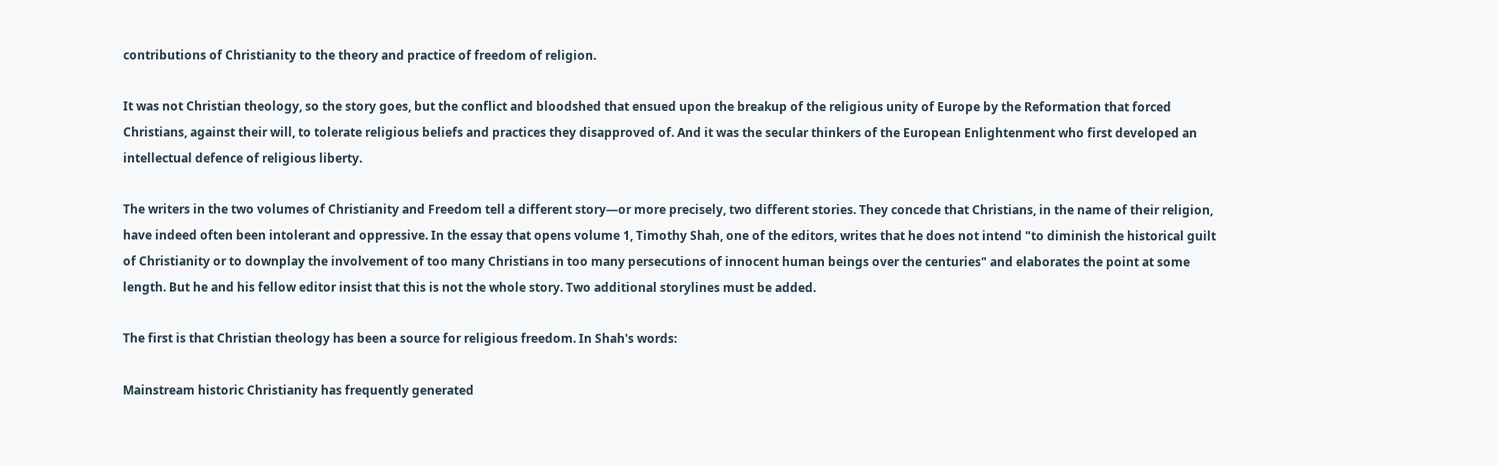contributions of Christianity to the theory and practice of freedom of religion.

It was not Christian theology, so the story goes, but the conflict and bloodshed that ensued upon the breakup of the religious unity of Europe by the Reformation that forced Christians, against their will, to tolerate religious beliefs and practices they disapproved of. And it was the secular thinkers of the European Enlightenment who first developed an intellectual defence of religious liberty.

The writers in the two volumes of Christianity and Freedom tell a different story—or more precisely, two different stories. They concede that Christians, in the name of their religion, have indeed often been intolerant and oppressive. In the essay that opens volume 1, Timothy Shah, one of the editors, writes that he does not intend "to diminish the historical guilt of Christianity or to downplay the involvement of too many Christians in too many persecutions of innocent human beings over the centuries" and elaborates the point at some length. But he and his fellow editor insist that this is not the whole story. Two additional storylines must be added.

The first is that Christian theology has been a source for religious freedom. In Shah's words:

Mainstream historic Christianity has frequently generated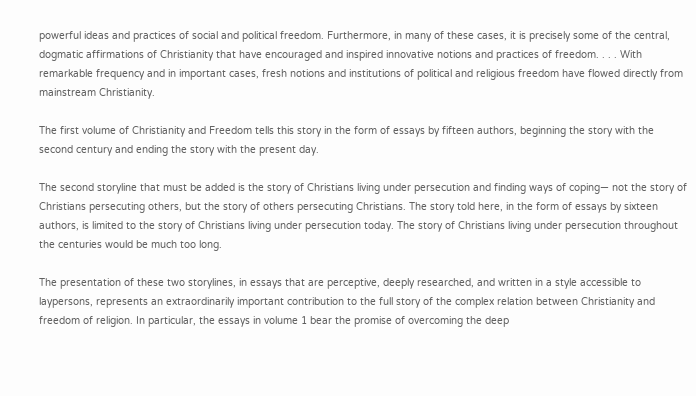powerful ideas and practices of social and political freedom. Furthermore, in many of these cases, it is precisely some of the central, dogmatic affirmations of Christianity that have encouraged and inspired innovative notions and practices of freedom. . . . With remarkable frequency and in important cases, fresh notions and institutions of political and religious freedom have flowed directly from mainstream Christianity.

The first volume of Christianity and Freedom tells this story in the form of essays by fifteen authors, beginning the story with the second century and ending the story with the present day.

The second storyline that must be added is the story of Christians living under persecution and finding ways of coping— not the story of Christians persecuting others, but the story of others persecuting Christians. The story told here, in the form of essays by sixteen authors, is limited to the story of Christians living under persecution today. The story of Christians living under persecution throughout the centuries would be much too long.

The presentation of these two storylines, in essays that are perceptive, deeply researched, and written in a style accessible to laypersons, represents an extraordinarily important contribution to the full story of the complex relation between Christianity and freedom of religion. In particular, the essays in volume 1 bear the promise of overcoming the deep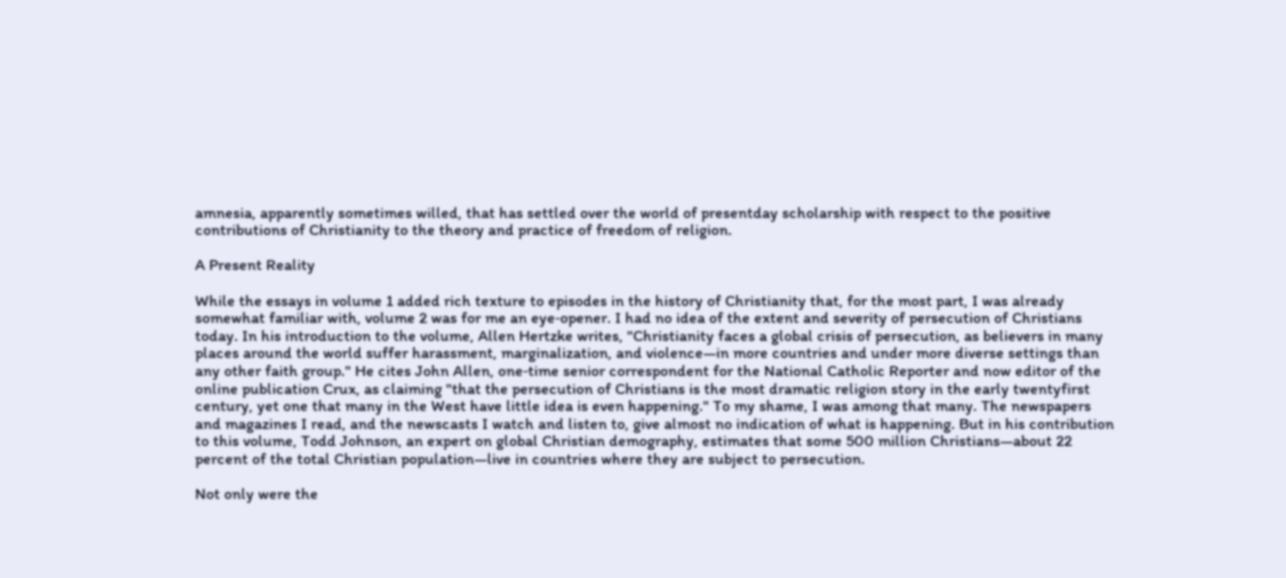amnesia, apparently sometimes willed, that has settled over the world of presentday scholarship with respect to the positive contributions of Christianity to the theory and practice of freedom of religion.

A Present Reality

While the essays in volume 1 added rich texture to episodes in the history of Christianity that, for the most part, I was already somewhat familiar with, volume 2 was for me an eye‐opener. I had no idea of the extent and severity of persecution of Christians today. In his introduction to the volume, Allen Hertzke writes, "Christianity faces a global crisis of persecution, as believers in many places around the world suffer harassment, marginalization, and violence—in more countries and under more diverse settings than any other faith group." He cites John Allen, one‐time senior correspondent for the National Catholic Reporter and now editor of the online publication Crux, as claiming "that the persecution of Christians is the most dramatic religion story in the early twentyfirst century, yet one that many in the West have little idea is even happening." To my shame, I was among that many. The newspapers and magazines I read, and the newscasts I watch and listen to, give almost no indication of what is happening. But in his contribution to this volume, Todd Johnson, an expert on global Christian demography, estimates that some 500 million Christians—about 22 percent of the total Christian population—live in countries where they are subject to persecution.

Not only were the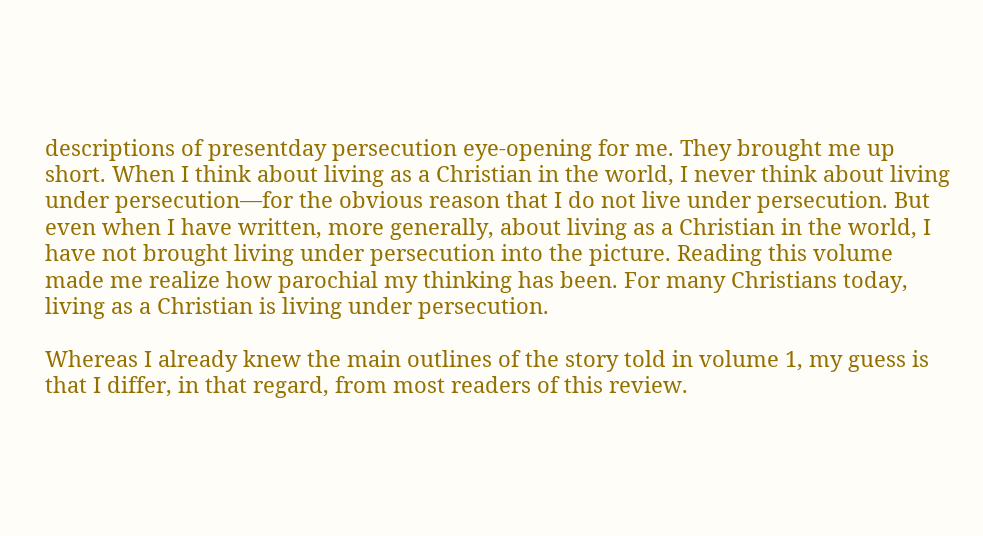descriptions of presentday persecution eye‐opening for me. They brought me up short. When I think about living as a Christian in the world, I never think about living under persecution—for the obvious reason that I do not live under persecution. But even when I have written, more generally, about living as a Christian in the world, I have not brought living under persecution into the picture. Reading this volume made me realize how parochial my thinking has been. For many Christians today, living as a Christian is living under persecution.

Whereas I already knew the main outlines of the story told in volume 1, my guess is that I differ, in that regard, from most readers of this review.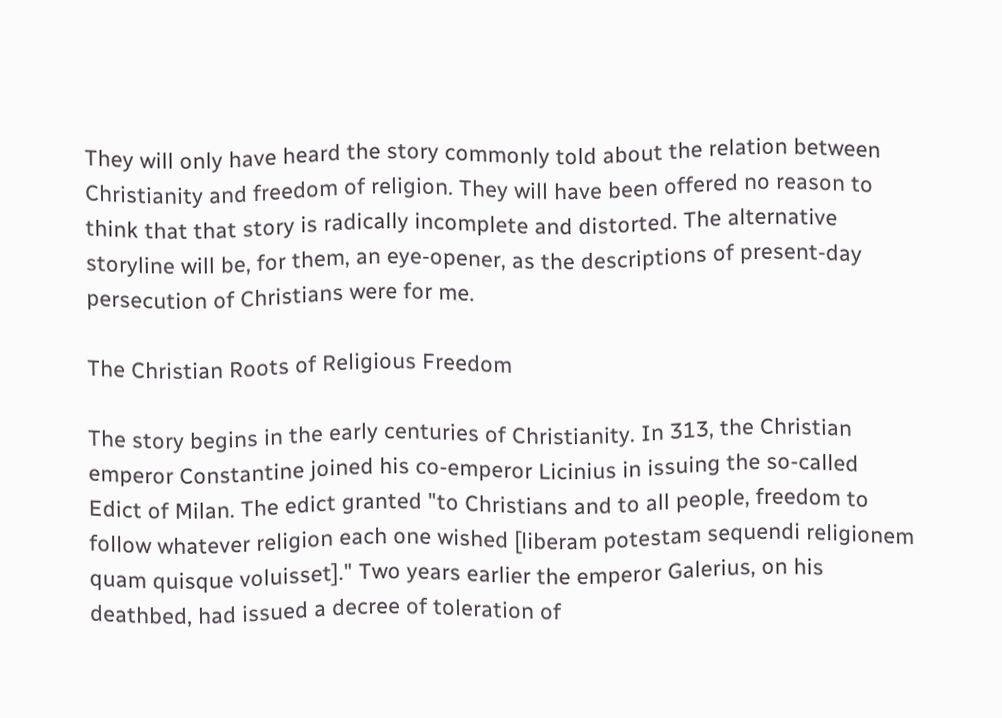They will only have heard the story commonly told about the relation between Christianity and freedom of religion. They will have been offered no reason to think that that story is radically incomplete and distorted. The alternative storyline will be, for them, an eye‐opener, as the descriptions of present‐day persecution of Christians were for me.

The Christian Roots of Religious Freedom

The story begins in the early centuries of Christianity. In 313, the Christian emperor Constantine joined his co‐emperor Licinius in issuing the so‐called Edict of Milan. The edict granted "to Christians and to all people, freedom to follow whatever religion each one wished [liberam potestam sequendi religionem quam quisque voluisset]." Two years earlier the emperor Galerius, on his deathbed, had issued a decree of toleration of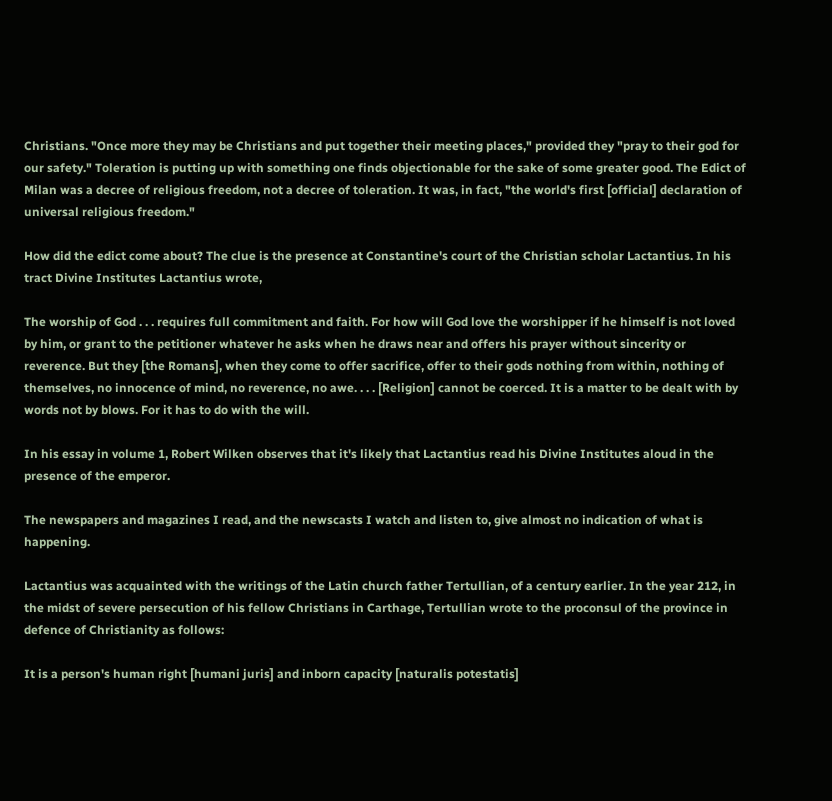Christians. "Once more they may be Christians and put together their meeting places," provided they "pray to their god for our safety." Toleration is putting up with something one finds objectionable for the sake of some greater good. The Edict of Milan was a decree of religious freedom, not a decree of toleration. It was, in fact, "the world's first [official] declaration of universal religious freedom."

How did the edict come about? The clue is the presence at Constantine's court of the Christian scholar Lactantius. In his tract Divine Institutes Lactantius wrote,

The worship of God . . . requires full commitment and faith. For how will God love the worshipper if he himself is not loved by him, or grant to the petitioner whatever he asks when he draws near and offers his prayer without sincerity or reverence. But they [the Romans], when they come to offer sacrifice, offer to their gods nothing from within, nothing of themselves, no innocence of mind, no reverence, no awe. . . . [Religion] cannot be coerced. It is a matter to be dealt with by words not by blows. For it has to do with the will.

In his essay in volume 1, Robert Wilken observes that it's likely that Lactantius read his Divine Institutes aloud in the presence of the emperor.

The newspapers and magazines I read, and the newscasts I watch and listen to, give almost no indication of what is happening.

Lactantius was acquainted with the writings of the Latin church father Tertullian, of a century earlier. In the year 212, in the midst of severe persecution of his fellow Christians in Carthage, Tertullian wrote to the proconsul of the province in defence of Christianity as follows:

It is a person's human right [humani juris] and inborn capacity [naturalis potestatis]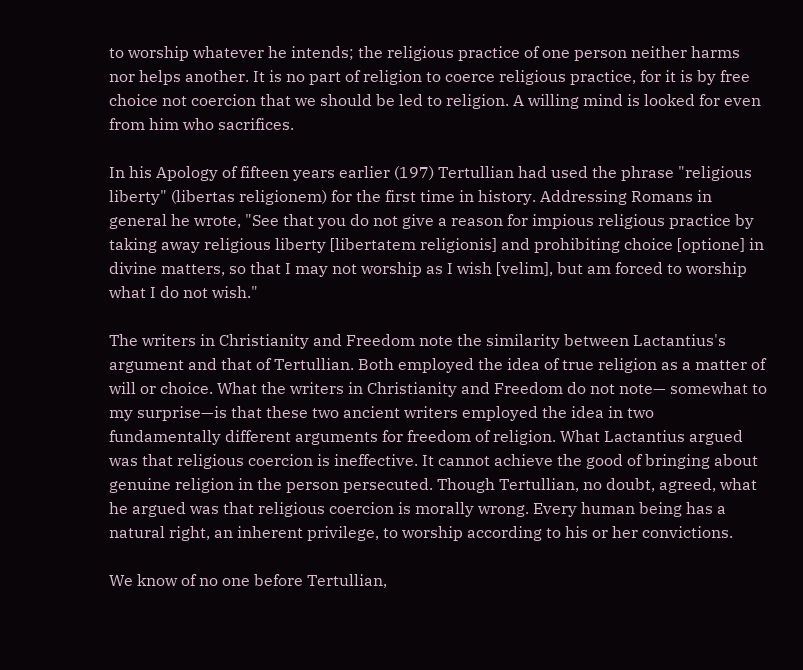to worship whatever he intends; the religious practice of one person neither harms nor helps another. It is no part of religion to coerce religious practice, for it is by free choice not coercion that we should be led to religion. A willing mind is looked for even from him who sacrifices.

In his Apology of fifteen years earlier (197) Tertullian had used the phrase "religious liberty" (libertas religionem) for the first time in history. Addressing Romans in general he wrote, "See that you do not give a reason for impious religious practice by taking away religious liberty [libertatem religionis] and prohibiting choice [optione] in divine matters, so that I may not worship as I wish [velim], but am forced to worship what I do not wish."

The writers in Christianity and Freedom note the similarity between Lactantius's argument and that of Tertullian. Both employed the idea of true religion as a matter of will or choice. What the writers in Christianity and Freedom do not note— somewhat to my surprise—is that these two ancient writers employed the idea in two fundamentally different arguments for freedom of religion. What Lactantius argued was that religious coercion is ineffective. It cannot achieve the good of bringing about genuine religion in the person persecuted. Though Tertullian, no doubt, agreed, what he argued was that religious coercion is morally wrong. Every human being has a natural right, an inherent privilege, to worship according to his or her convictions.

We know of no one before Tertullian,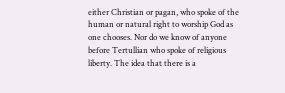either Christian or pagan, who spoke of the human or natural right to worship God as one chooses. Nor do we know of anyone before Tertullian who spoke of religious liberty. The idea that there is a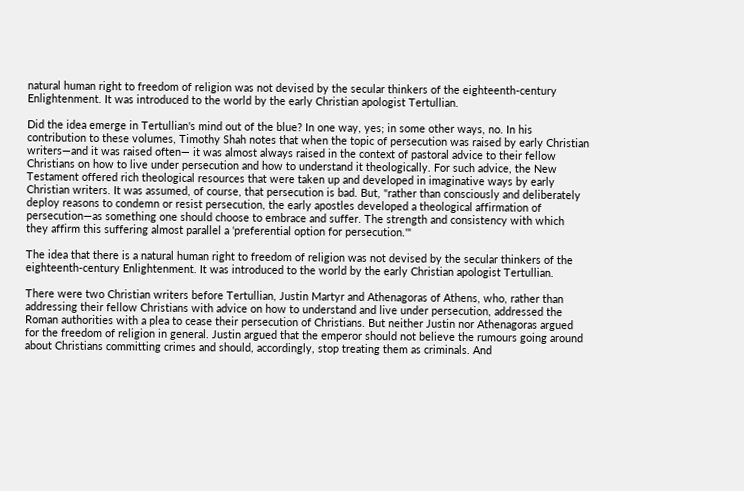natural human right to freedom of religion was not devised by the secular thinkers of the eighteenth‐century Enlightenment. It was introduced to the world by the early Christian apologist Tertullian.

Did the idea emerge in Tertullian's mind out of the blue? In one way, yes; in some other ways, no. In his contribution to these volumes, Timothy Shah notes that when the topic of persecution was raised by early Christian writers—and it was raised often— it was almost always raised in the context of pastoral advice to their fellow Christians on how to live under persecution and how to understand it theologically. For such advice, the New Testament offered rich theological resources that were taken up and developed in imaginative ways by early Christian writers. It was assumed, of course, that persecution is bad. But, "rather than consciously and deliberately deploy reasons to condemn or resist persecution, the early apostles developed a theological affirmation of persecution—as something one should choose to embrace and suffer. The strength and consistency with which they affirm this suffering almost parallel a ‘preferential option for persecution.'"

The idea that there is a natural human right to freedom of religion was not devised by the secular thinkers of the eighteenth-century Enlightenment. It was introduced to the world by the early Christian apologist Tertullian.

There were two Christian writers before Tertullian, Justin Martyr and Athenagoras of Athens, who, rather than addressing their fellow Christians with advice on how to understand and live under persecution, addressed the Roman authorities with a plea to cease their persecution of Christians. But neither Justin nor Athenagoras argued for the freedom of religion in general. Justin argued that the emperor should not believe the rumours going around about Christians committing crimes and should, accordingly, stop treating them as criminals. And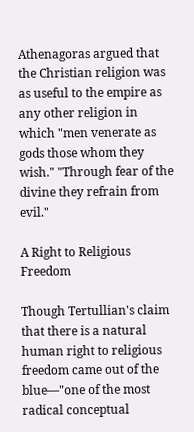Athenagoras argued that the Christian religion was as useful to the empire as any other religion in which "men venerate as gods those whom they wish." "Through fear of the divine they refrain from evil."

A Right to Religious Freedom

Though Tertullian's claim that there is a natural human right to religious freedom came out of the blue—"one of the most radical conceptual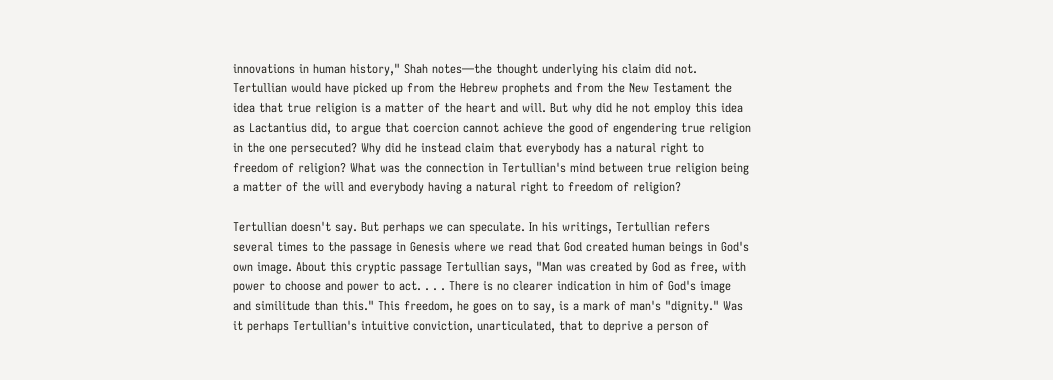innovations in human history," Shah notes—the thought underlying his claim did not. Tertullian would have picked up from the Hebrew prophets and from the New Testament the idea that true religion is a matter of the heart and will. But why did he not employ this idea as Lactantius did, to argue that coercion cannot achieve the good of engendering true religion in the one persecuted? Why did he instead claim that everybody has a natural right to freedom of religion? What was the connection in Tertullian's mind between true religion being a matter of the will and everybody having a natural right to freedom of religion?

Tertullian doesn't say. But perhaps we can speculate. In his writings, Tertullian refers several times to the passage in Genesis where we read that God created human beings in God's own image. About this cryptic passage Tertullian says, "Man was created by God as free, with power to choose and power to act. . . . There is no clearer indication in him of God's image and similitude than this." This freedom, he goes on to say, is a mark of man's "dignity." Was it perhaps Tertullian's intuitive conviction, unarticulated, that to deprive a person of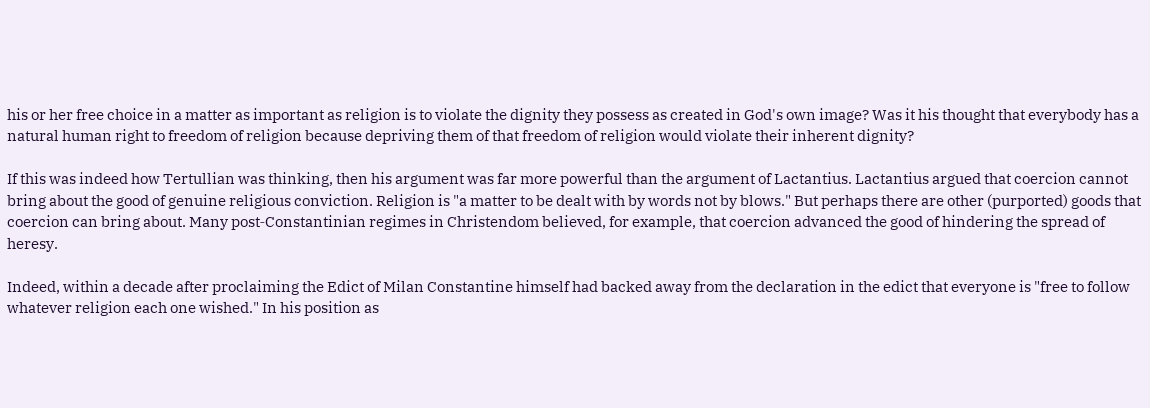his or her free choice in a matter as important as religion is to violate the dignity they possess as created in God's own image? Was it his thought that everybody has a natural human right to freedom of religion because depriving them of that freedom of religion would violate their inherent dignity?

If this was indeed how Tertullian was thinking, then his argument was far more powerful than the argument of Lactantius. Lactantius argued that coercion cannot bring about the good of genuine religious conviction. Religion is "a matter to be dealt with by words not by blows." But perhaps there are other (purported) goods that coercion can bring about. Many post‐Constantinian regimes in Christendom believed, for example, that coercion advanced the good of hindering the spread of heresy.

Indeed, within a decade after proclaiming the Edict of Milan Constantine himself had backed away from the declaration in the edict that everyone is "free to follow whatever religion each one wished." In his position as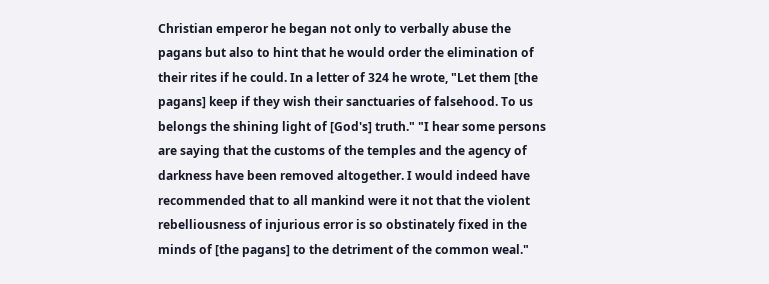Christian emperor he began not only to verbally abuse the pagans but also to hint that he would order the elimination of their rites if he could. In a letter of 324 he wrote, "Let them [the pagans] keep if they wish their sanctuaries of falsehood. To us belongs the shining light of [God's] truth." "I hear some persons are saying that the customs of the temples and the agency of darkness have been removed altogether. I would indeed have recommended that to all mankind were it not that the violent rebelliousness of injurious error is so obstinately fixed in the minds of [the pagans] to the detriment of the common weal."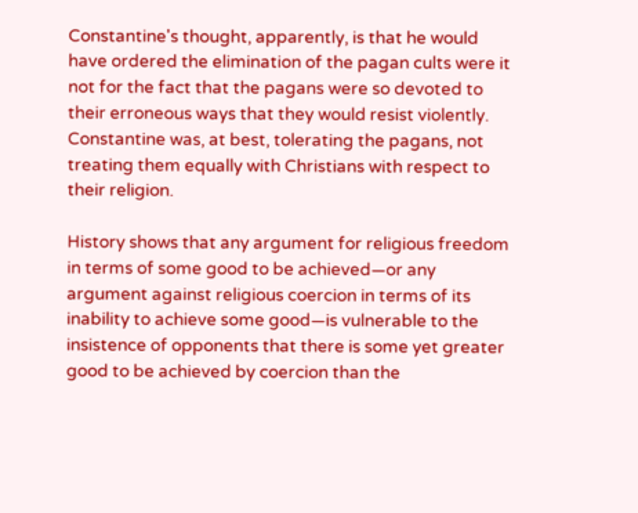Constantine's thought, apparently, is that he would have ordered the elimination of the pagan cults were it not for the fact that the pagans were so devoted to their erroneous ways that they would resist violently. Constantine was, at best, tolerating the pagans, not treating them equally with Christians with respect to their religion.

History shows that any argument for religious freedom in terms of some good to be achieved—or any argument against religious coercion in terms of its inability to achieve some good—is vulnerable to the insistence of opponents that there is some yet greater good to be achieved by coercion than the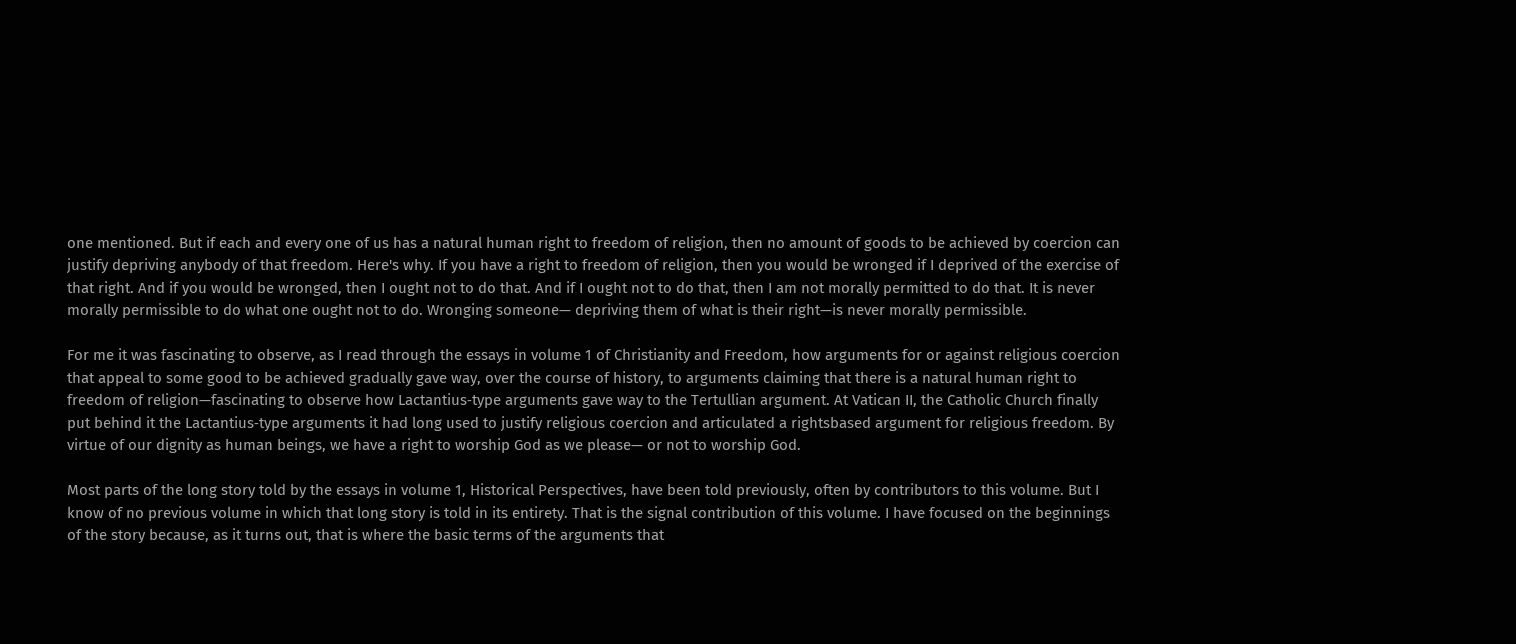one mentioned. But if each and every one of us has a natural human right to freedom of religion, then no amount of goods to be achieved by coercion can justify depriving anybody of that freedom. Here's why. If you have a right to freedom of religion, then you would be wronged if I deprived of the exercise of that right. And if you would be wronged, then I ought not to do that. And if I ought not to do that, then I am not morally permitted to do that. It is never morally permissible to do what one ought not to do. Wronging someone— depriving them of what is their right—is never morally permissible.

For me it was fascinating to observe, as I read through the essays in volume 1 of Christianity and Freedom, how arguments for or against religious coercion that appeal to some good to be achieved gradually gave way, over the course of history, to arguments claiming that there is a natural human right to freedom of religion—fascinating to observe how Lactantius‐type arguments gave way to the Tertullian argument. At Vatican II, the Catholic Church finally put behind it the Lactantius‐type arguments it had long used to justify religious coercion and articulated a rightsbased argument for religious freedom. By virtue of our dignity as human beings, we have a right to worship God as we please— or not to worship God.

Most parts of the long story told by the essays in volume 1, Historical Perspectives, have been told previously, often by contributors to this volume. But I know of no previous volume in which that long story is told in its entirety. That is the signal contribution of this volume. I have focused on the beginnings of the story because, as it turns out, that is where the basic terms of the arguments that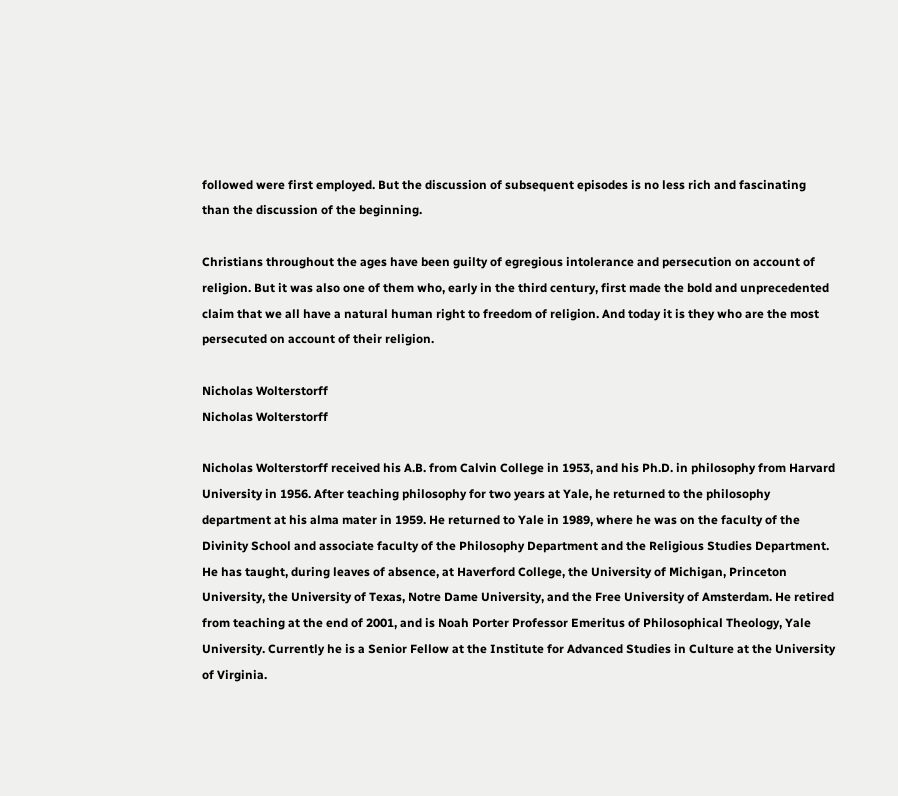followed were first employed. But the discussion of subsequent episodes is no less rich and fascinating than the discussion of the beginning.

Christians throughout the ages have been guilty of egregious intolerance and persecution on account of religion. But it was also one of them who, early in the third century, first made the bold and unprecedented claim that we all have a natural human right to freedom of religion. And today it is they who are the most persecuted on account of their religion.

Nicholas Wolterstorff
Nicholas Wolterstorff

Nicholas Wolterstorff received his A.B. from Calvin College in 1953, and his Ph.D. in philosophy from Harvard University in 1956. After teaching philosophy for two years at Yale, he returned to the philosophy department at his alma mater in 1959. He returned to Yale in 1989, where he was on the faculty of the Divinity School and associate faculty of the Philosophy Department and the Religious Studies Department. He has taught, during leaves of absence, at Haverford College, the University of Michigan, Princeton University, the University of Texas, Notre Dame University, and the Free University of Amsterdam. He retired from teaching at the end of 2001, and is Noah Porter Professor Emeritus of Philosophical Theology, Yale University. Currently he is a Senior Fellow at the Institute for Advanced Studies in Culture at the University of Virginia.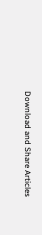Download and Share Articles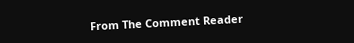From The Comment Reader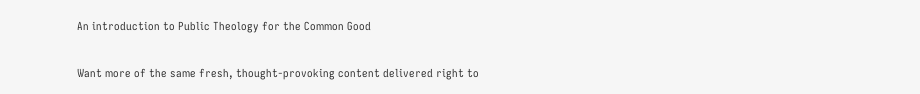An introduction to Public Theology for the Common Good

Want more of the same fresh, thought-provoking content delivered right to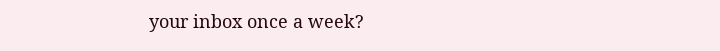your inbox once a week?